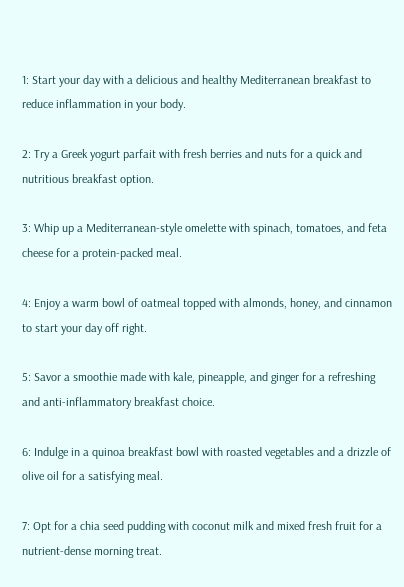1: Start your day with a delicious and healthy Mediterranean breakfast to reduce inflammation in your body.

2: Try a Greek yogurt parfait with fresh berries and nuts for a quick and nutritious breakfast option.

3: Whip up a Mediterranean-style omelette with spinach, tomatoes, and feta cheese for a protein-packed meal.

4: Enjoy a warm bowl of oatmeal topped with almonds, honey, and cinnamon to start your day off right.

5: Savor a smoothie made with kale, pineapple, and ginger for a refreshing and anti-inflammatory breakfast choice.

6: Indulge in a quinoa breakfast bowl with roasted vegetables and a drizzle of olive oil for a satisfying meal.

7: Opt for a chia seed pudding with coconut milk and mixed fresh fruit for a nutrient-dense morning treat.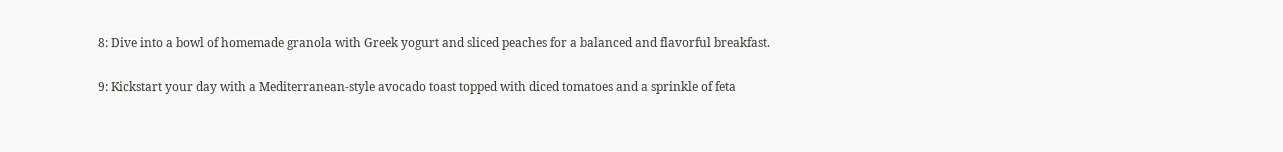8: Dive into a bowl of homemade granola with Greek yogurt and sliced peaches for a balanced and flavorful breakfast.

9: Kickstart your day with a Mediterranean-style avocado toast topped with diced tomatoes and a sprinkle of feta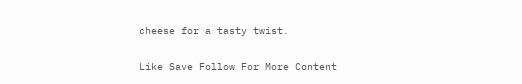cheese for a tasty twist.

Like Save Follow For More Content